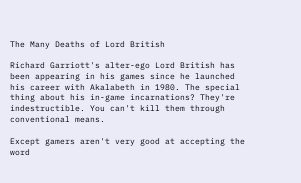The Many Deaths of Lord British

Richard Garriott's alter-ego Lord British has been appearing in his games since he launched his career with Akalabeth in 1980. The special thing about his in-game incarnations? They're indestructible. You can't kill them through conventional means.

Except gamers aren't very good at accepting the word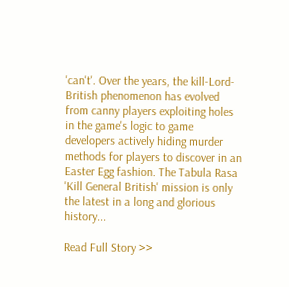'can't'. Over the years, the kill-Lord-British phenomenon has evolved from canny players exploiting holes in the game's logic to game developers actively hiding murder methods for players to discover in an Easter Egg fashion. The Tabula Rasa 'Kill General British' mission is only the latest in a long and glorious history...

Read Full Story >>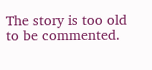The story is too old to be commented.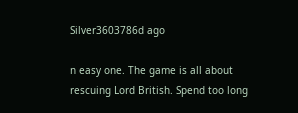Silver3603786d ago

n easy one. The game is all about rescuing Lord British. Spend too long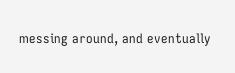messing around, and eventually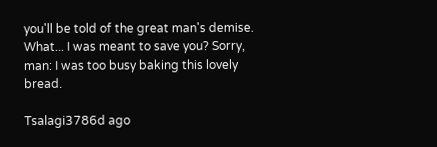you'll be told of the great man's demise. What... I was meant to save you? Sorry, man: I was too busy baking this lovely bread.

Tsalagi3786d ago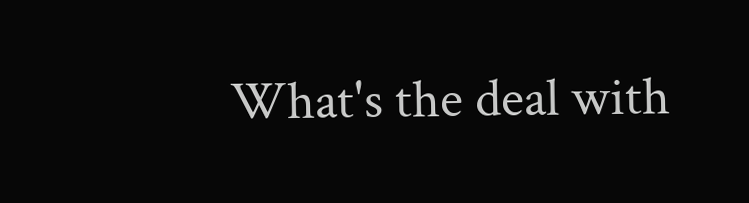What's the deal with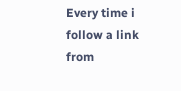Every time i follow a link from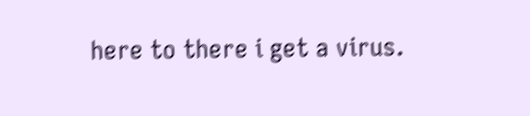here to there i get a virus.